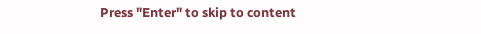Press "Enter" to skip to content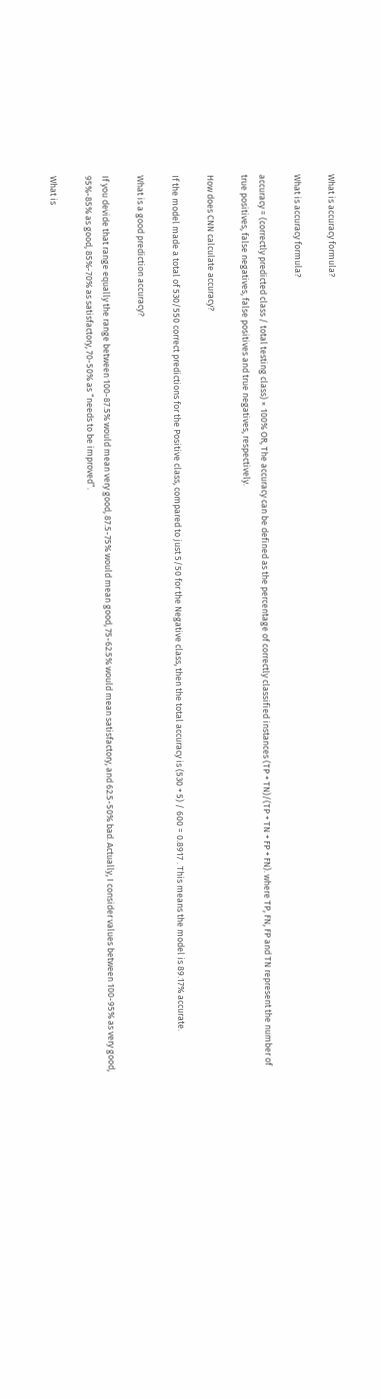What is accuracy formula?

What is accuracy formula?

accuracy = (correctly predicted class / total testing class) × 100% OR, The accuracy can be defined as the percentage of correctly classified instances (TP + TN)/(TP + TN + FP + FN). where TP, FN, FP and TN represent the number of true positives, false negatives, false positives and true negatives, respectively.

How does CNN calculate accuracy?

If the model made a total of 530/550 correct predictions for the Positive class, compared to just 5/50 for the Negative class, then the total accuracy is (530 + 5) / 600 = 0.8917 . This means the model is 89.17% accurate.

What is a good prediction accuracy?

If you devide that range equally the range between 100-87.5% would mean very good, 87.5-75% would mean good, 75-62.5% would mean satisfactory, and 62.5-50% bad. Actually, I consider values between 100-95% as very good, 95%-85% as good, 85%-70% as satisfactory, 70-50% as “needs to be improved”.

What is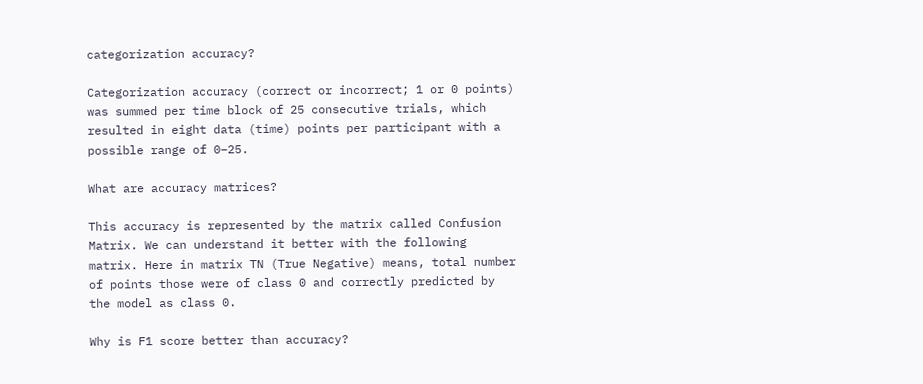categorization accuracy?

Categorization accuracy (correct or incorrect; 1 or 0 points) was summed per time block of 25 consecutive trials, which resulted in eight data (time) points per participant with a possible range of 0–25.

What are accuracy matrices?

This accuracy is represented by the matrix called Confusion Matrix. We can understand it better with the following matrix. Here in matrix TN (True Negative) means, total number of points those were of class 0 and correctly predicted by the model as class 0.

Why is F1 score better than accuracy?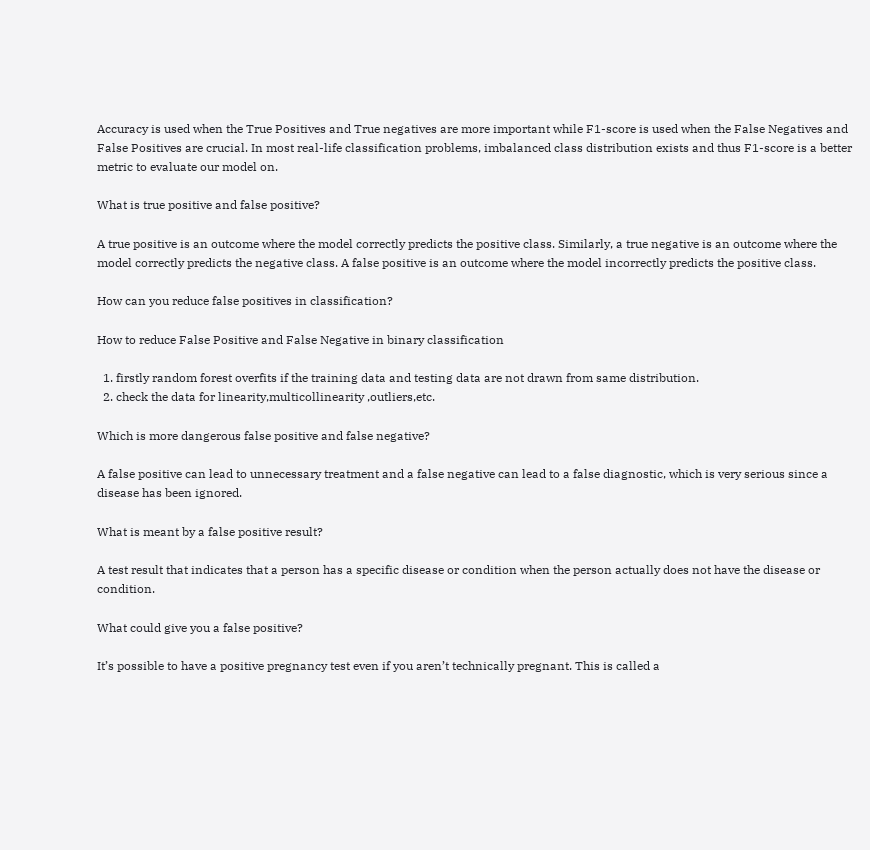Accuracy is used when the True Positives and True negatives are more important while F1-score is used when the False Negatives and False Positives are crucial. In most real-life classification problems, imbalanced class distribution exists and thus F1-score is a better metric to evaluate our model on.

What is true positive and false positive?

A true positive is an outcome where the model correctly predicts the positive class. Similarly, a true negative is an outcome where the model correctly predicts the negative class. A false positive is an outcome where the model incorrectly predicts the positive class.

How can you reduce false positives in classification?

How to reduce False Positive and False Negative in binary classification

  1. firstly random forest overfits if the training data and testing data are not drawn from same distribution.
  2. check the data for linearity,multicollinearity ,outliers,etc.

Which is more dangerous false positive and false negative?

A false positive can lead to unnecessary treatment and a false negative can lead to a false diagnostic, which is very serious since a disease has been ignored.

What is meant by a false positive result?

A test result that indicates that a person has a specific disease or condition when the person actually does not have the disease or condition.

What could give you a false positive?

It’s possible to have a positive pregnancy test even if you aren’t technically pregnant. This is called a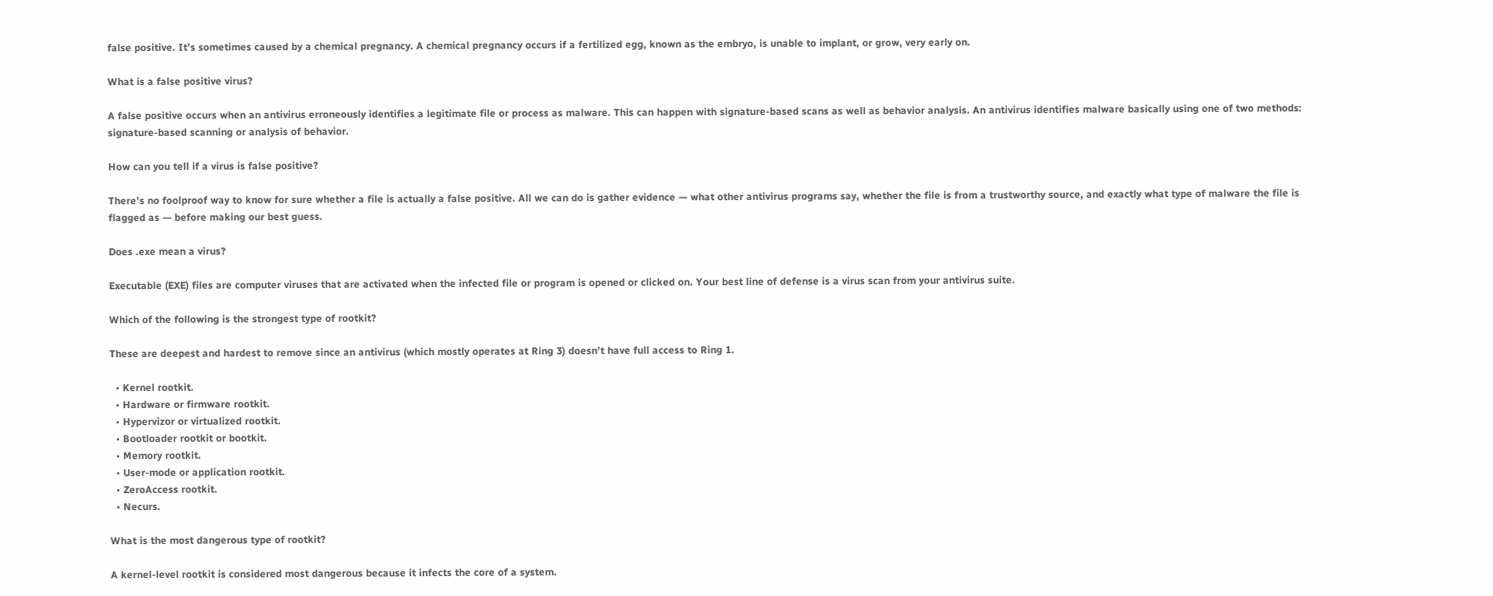false positive. It’s sometimes caused by a chemical pregnancy. A chemical pregnancy occurs if a fertilized egg, known as the embryo, is unable to implant, or grow, very early on.

What is a false positive virus?

A false positive occurs when an antivirus erroneously identifies a legitimate file or process as malware. This can happen with signature-based scans as well as behavior analysis. An antivirus identifies malware basically using one of two methods: signature-based scanning or analysis of behavior.

How can you tell if a virus is false positive?

There’s no foolproof way to know for sure whether a file is actually a false positive. All we can do is gather evidence — what other antivirus programs say, whether the file is from a trustworthy source, and exactly what type of malware the file is flagged as — before making our best guess.

Does .exe mean a virus?

Executable (EXE) files are computer viruses that are activated when the infected file or program is opened or clicked on. Your best line of defense is a virus scan from your antivirus suite.

Which of the following is the strongest type of rootkit?

These are deepest and hardest to remove since an antivirus (which mostly operates at Ring 3) doesn’t have full access to Ring 1.

  • Kernel rootkit.
  • Hardware or firmware rootkit.
  • Hypervizor or virtualized rootkit.
  • Bootloader rootkit or bootkit.
  • Memory rootkit.
  • User-mode or application rootkit.
  • ZeroAccess rootkit.
  • Necurs.

What is the most dangerous type of rootkit?

A kernel-level rootkit is considered most dangerous because it infects the core of a system.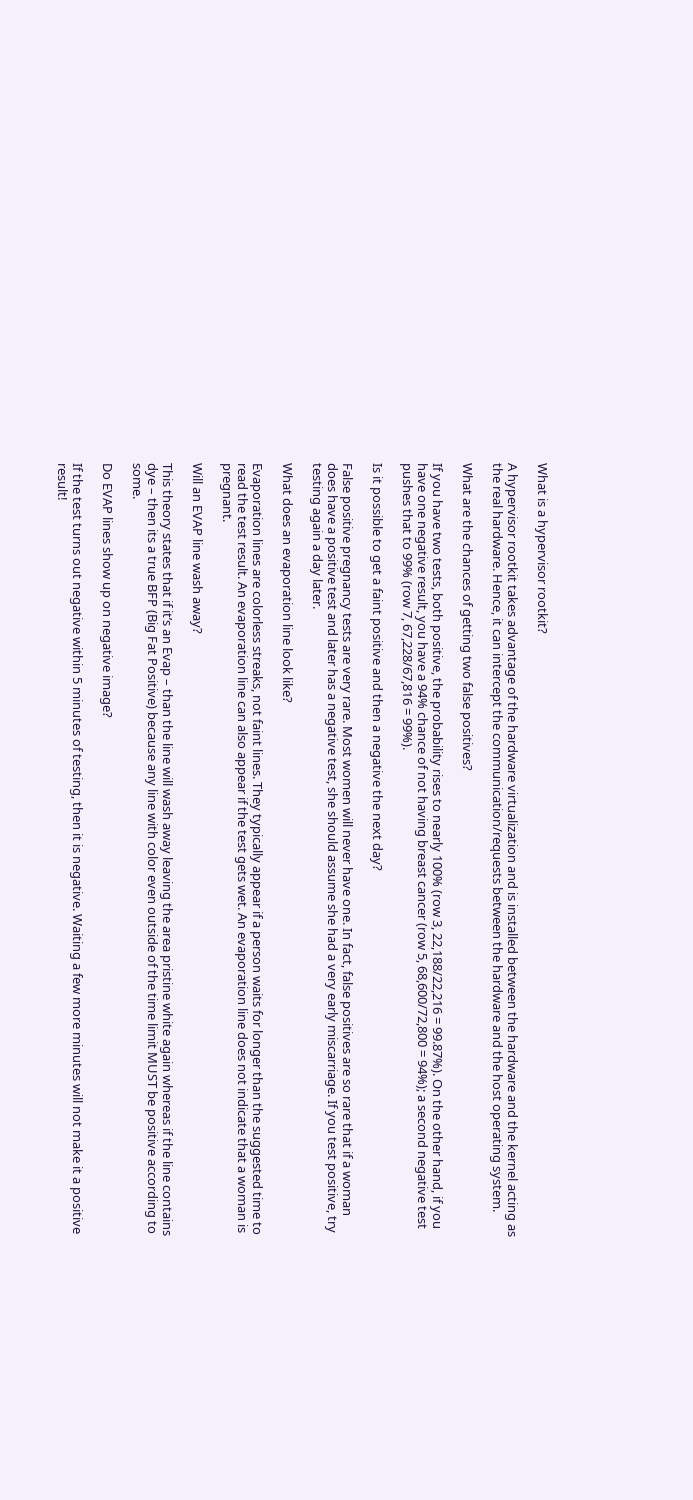What is a hypervisor rootkit?

A hypervisor rootkit takes advantage of the hardware virtualization and is installed between the hardware and the kernel acting as the real hardware. Hence, it can intercept the communication/requests between the hardware and the host operating system.

What are the chances of getting two false positives?

If you have two tests, both positive, the probability rises to nearly 100% (row 3, 22,188/22,216 = 99.87%). On the other hand, if you have one negative result, you have a 94% chance of not having breast cancer (row 5, 68,600/72,800 = 94%); a second negative test pushes that to 99% (row 7, 67,228/67,816 = 99%).

Is it possible to get a faint positive and then a negative the next day?

False positive pregnancy tests are very rare. Most women will never have one. In fact, false positives are so rare that if a woman does have a positive test and later has a negative test, she should assume she had a very early miscarriage. If you test positive, try testing again a day later.

What does an evaporation line look like?

Evaporation lines are colorless streaks, not faint lines. They typically appear if a person waits for longer than the suggested time to read the test result. An evaporation line can also appear if the test gets wet. An evaporation line does not indicate that a woman is pregnant.

Will an EVAP line wash away?

This theory states that if it’s an Evap – than the line will wash away leaving the area pristine white again whereas if the line contains dye – then its a true BFP (Big Fat Positive) because any line with color even outside of the time limit MUST be positive according to some.

Do EVAP lines show up on negative image?

If the test turns out negative within 5 minutes of testing, then it is negative. Waiting a few more minutes will not make it a positive result!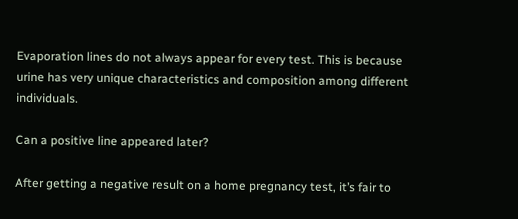Evaporation lines do not always appear for every test. This is because urine has very unique characteristics and composition among different individuals.

Can a positive line appeared later?

After getting a negative result on a home pregnancy test, it’s fair to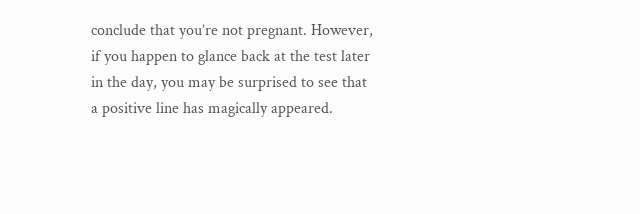conclude that you’re not pregnant. However, if you happen to glance back at the test later in the day, you may be surprised to see that a positive line has magically appeared.